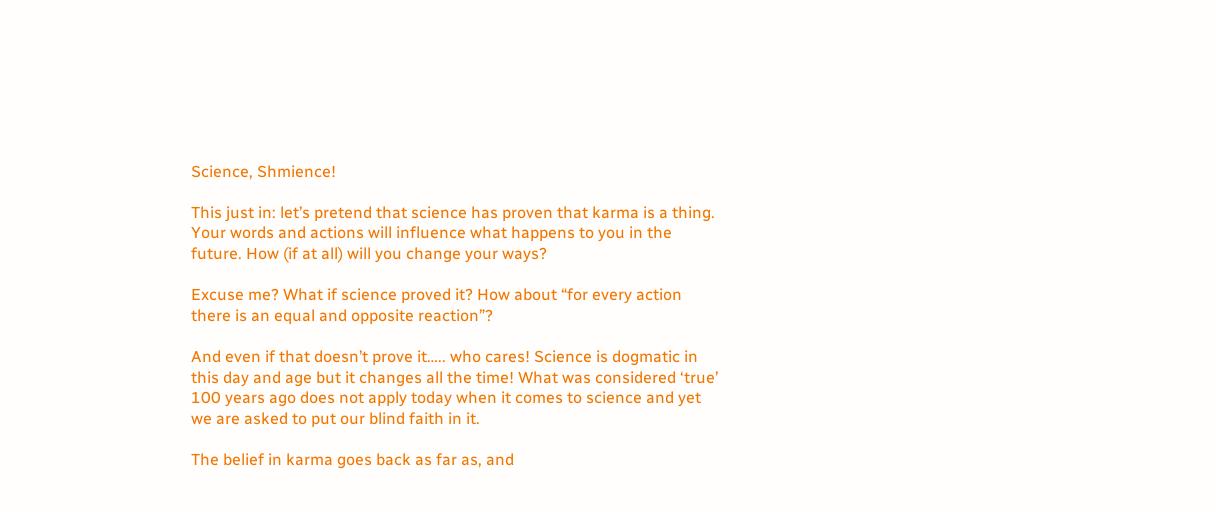Science, Shmience!

This just in: let’s pretend that science has proven that karma is a thing. Your words and actions will influence what happens to you in the future. How (if at all) will you change your ways?

Excuse me? What if science proved it? How about “for every action there is an equal and opposite reaction”?

And even if that doesn’t prove it….. who cares! Science is dogmatic in this day and age but it changes all the time! What was considered ‘true’ 100 years ago does not apply today when it comes to science and yet we are asked to put our blind faith in it.

The belief in karma goes back as far as, and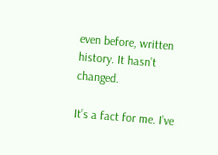even before, written history. It hasn’t changed.

It’s a fact for me. I’ve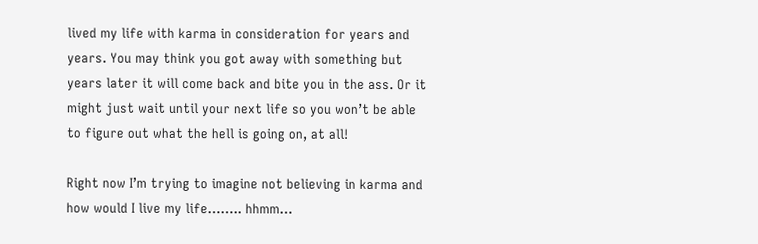lived my life with karma in consideration for years and years. You may think you got away with something but years later it will come back and bite you in the ass. Or it might just wait until your next life so you won’t be able to figure out what the hell is going on, at all!

Right now I’m trying to imagine not believing in karma and how would I live my life…….. hhmm…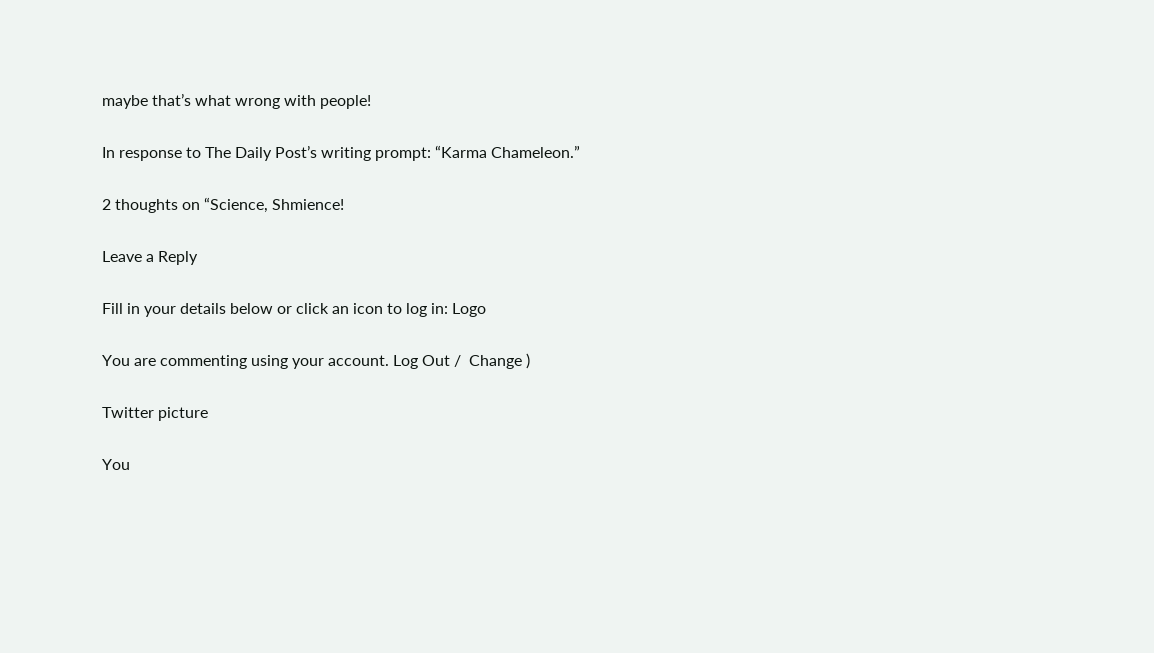maybe that’s what wrong with people!

In response to The Daily Post’s writing prompt: “Karma Chameleon.”

2 thoughts on “Science, Shmience!

Leave a Reply

Fill in your details below or click an icon to log in: Logo

You are commenting using your account. Log Out /  Change )

Twitter picture

You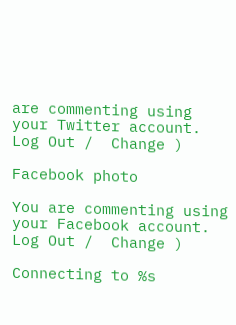are commenting using your Twitter account. Log Out /  Change )

Facebook photo

You are commenting using your Facebook account. Log Out /  Change )

Connecting to %s